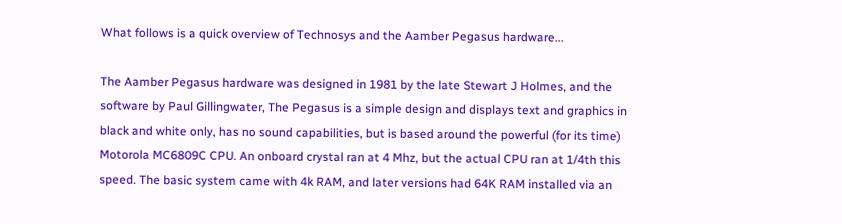What follows is a quick overview of Technosys and the Aamber Pegasus hardware...

The Aamber Pegasus hardware was designed in 1981 by the late Stewart J Holmes, and the software by Paul Gillingwater, The Pegasus is a simple design and displays text and graphics in black and white only, has no sound capabilities, but is based around the powerful (for its time) Motorola MC6809C CPU. An onboard crystal ran at 4 Mhz, but the actual CPU ran at 1/4th this speed. The basic system came with 4k RAM, and later versions had 64K RAM installed via an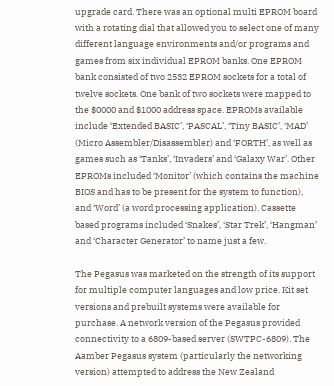upgrade card. There was an optional multi EPROM board with a rotating dial that allowed you to select one of many different language environments and/or programs and games from six individual EPROM banks. One EPROM bank consisted of two 2532 EPROM sockets for a total of twelve sockets. One bank of two sockets were mapped to the $0000 and $1000 address space. EPROMs available include ‘Extended BASIC’, ‘PASCAL’, ‘Tiny BASIC’, ‘MAD’ (Micro Assembler/Disassembler) and ‘FORTH’, as well as games such as ‘Tanks’, ‘Invaders’ and ‘Galaxy War’. Other EPROMs included ‘Monitor’ (which contains the machine BIOS and has to be present for the system to function), and ‘Word’ (a word processing application). Cassette based programs included ‘Snakes’, ‘Star Trek’, ‘Hangman’ and ‘Character Generator’ to name just a few.

The Pegasus was marketed on the strength of its support for multiple computer languages and low price. Kit set versions and prebuilt systems were available for purchase. A network version of the Pegasus provided connectivity to a 6809-based server (SWTPC-6809). The Aamber Pegasus system (particularly the networking version) attempted to address the New Zealand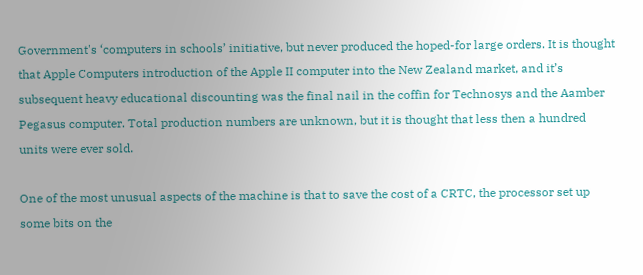Government's ‘computers in schools’ initiative, but never produced the hoped-for large orders. It is thought that Apple Computers introduction of the Apple II computer into the New Zealand market, and it’s subsequent heavy educational discounting was the final nail in the coffin for Technosys and the Aamber Pegasus computer. Total production numbers are unknown, but it is thought that less then a hundred units were ever sold.

One of the most unusual aspects of the machine is that to save the cost of a CRTC, the processor set up some bits on the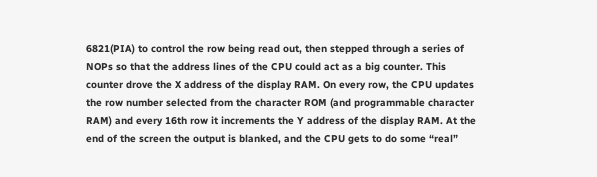6821(PIA) to control the row being read out, then stepped through a series of NOPs so that the address lines of the CPU could act as a big counter. This counter drove the X address of the display RAM. On every row, the CPU updates the row number selected from the character ROM (and programmable character RAM) and every 16th row it increments the Y address of the display RAM. At the end of the screen the output is blanked, and the CPU gets to do some “real”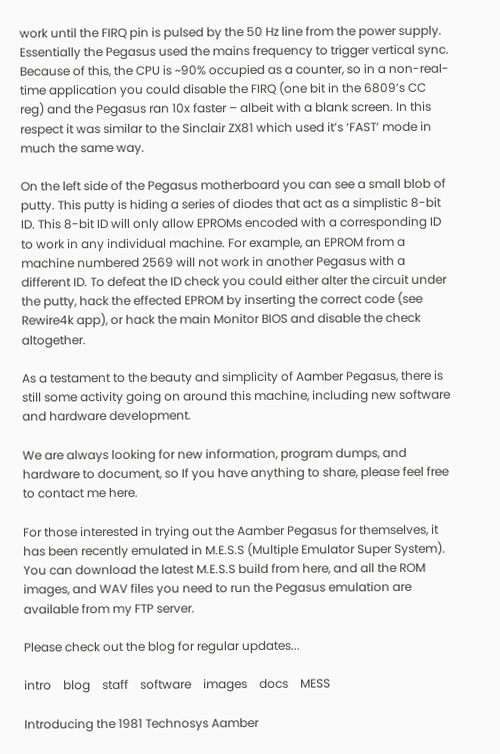work until the FIRQ pin is pulsed by the 50 Hz line from the power supply. Essentially the Pegasus used the mains frequency to trigger vertical sync. Because of this, the CPU is ~90% occupied as a counter, so in a non-real-time application you could disable the FIRQ (one bit in the 6809’s CC reg) and the Pegasus ran 10x faster – albeit with a blank screen. In this respect it was similar to the Sinclair ZX81 which used it’s ‘FAST’ mode in much the same way.

On the left side of the Pegasus motherboard you can see a small blob of putty. This putty is hiding a series of diodes that act as a simplistic 8-bit ID. This 8-bit ID will only allow EPROMs encoded with a corresponding ID to work in any individual machine. For example, an EPROM from a machine numbered 2569 will not work in another Pegasus with a different ID. To defeat the ID check you could either alter the circuit under the putty, hack the effected EPROM by inserting the correct code (see Rewire4k app), or hack the main Monitor BIOS and disable the check altogether.

As a testament to the beauty and simplicity of Aamber Pegasus, there is still some activity going on around this machine, including new software and hardware development.

We are always looking for new information, program dumps, and hardware to document, so If you have anything to share, please feel free to contact me here.

For those interested in trying out the Aamber Pegasus for themselves, it has been recently emulated in M.E.S.S (Multiple Emulator Super System). You can download the latest M.E.S.S build from here, and all the ROM images, and WAV files you need to run the Pegasus emulation are available from my FTP server.

Please check out the blog for regular updates...

intro    blog    staff    software    images    docs    MESS

Introducing the 1981 Technosys Aamber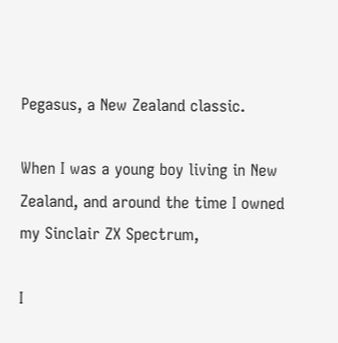Pegasus, a New Zealand classic.

When I was a young boy living in New Zealand, and around the time I owned my Sinclair ZX Spectrum,

I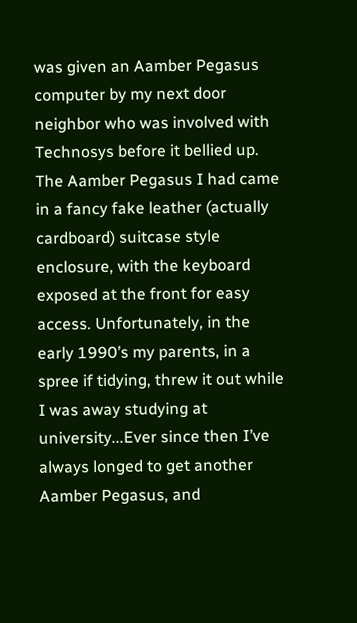was given an Aamber Pegasus computer by my next door neighbor who was involved with Technosys before it bellied up. The Aamber Pegasus I had came in a fancy fake leather (actually cardboard) suitcase style enclosure, with the keyboard exposed at the front for easy access. Unfortunately, in the early 1990’s my parents, in a spree if tidying, threw it out while I was away studying at university...Ever since then I’ve always longed to get another Aamber Pegasus, and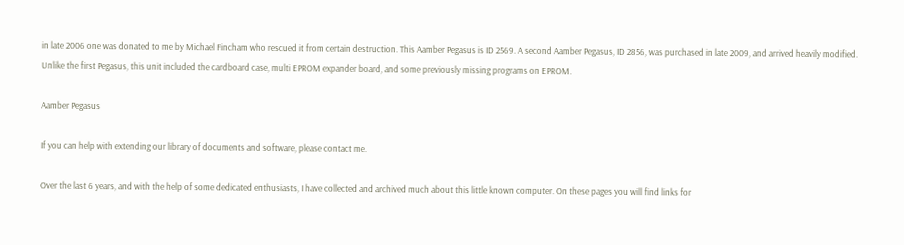in late 2006 one was donated to me by Michael Fincham who rescued it from certain destruction. This Aamber Pegasus is ID 2569. A second Aamber Pegasus, ID 2856, was purchased in late 2009, and arrived heavily modified. Unlike the first Pegasus, this unit included the cardboard case, multi EPROM expander board, and some previously missing programs on EPROM.

Aamber Pegasus

If you can help with extending our library of documents and software, please contact me.

Over the last 6 years, and with the help of some dedicated enthusiasts, I have collected and archived much about this little known computer. On these pages you will find links for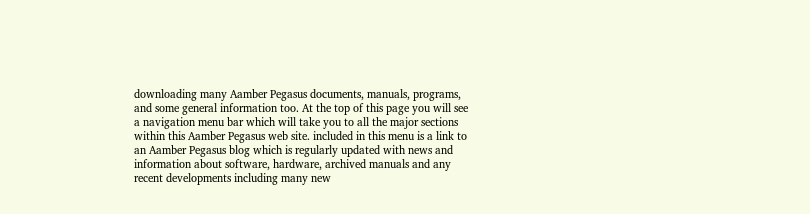downloading many Aamber Pegasus documents, manuals, programs, and some general information too. At the top of this page you will see a navigation menu bar which will take you to all the major sections within this Aamber Pegasus web site. included in this menu is a link to an Aamber Pegasus blog which is regularly updated with news and information about software, hardware, archived manuals and any recent developments including many new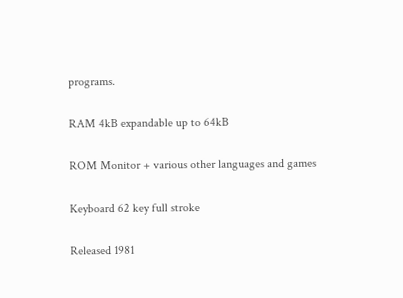programs.

RAM 4kB expandable up to 64kB

ROM Monitor + various other languages and games

Keyboard 62 key full stroke

Released 1981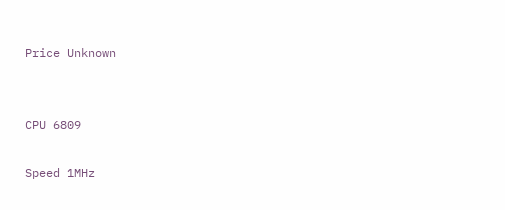Price Unknown


CPU 6809

Speed 1MHz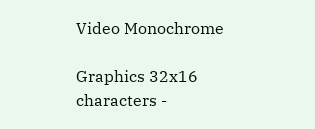Video Monochrome

Graphics 32x16 characters -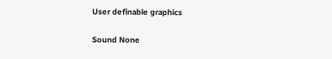User definable graphics

Sound None